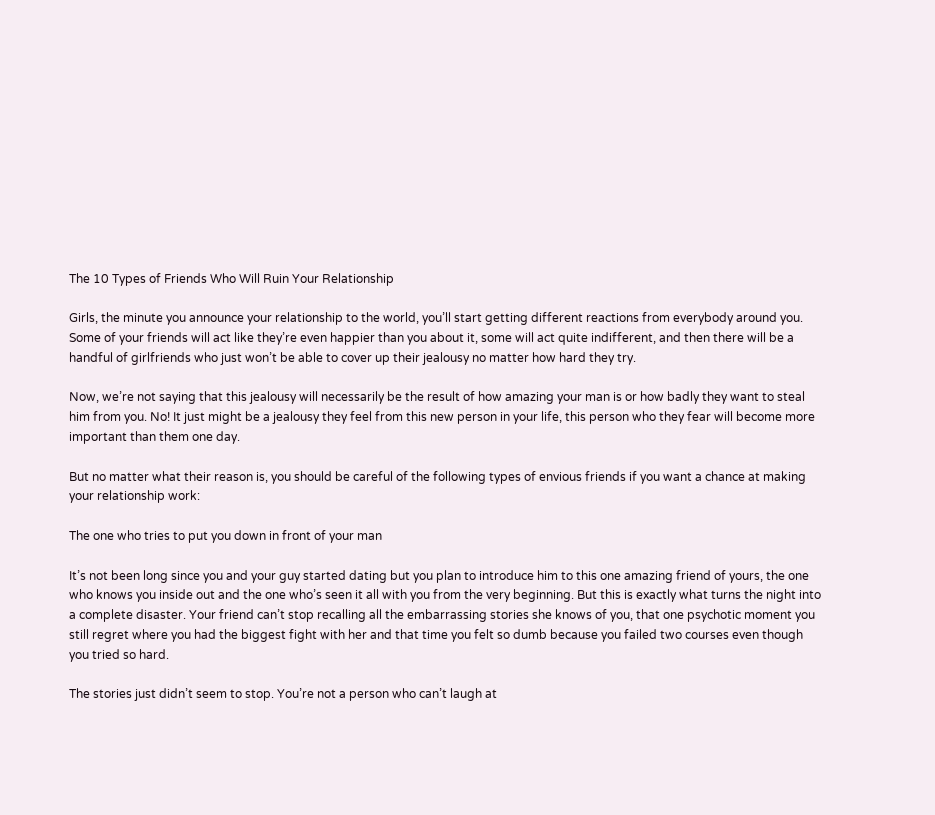The 10 Types of Friends Who Will Ruin Your Relationship

Girls, the minute you announce your relationship to the world, you’ll start getting different reactions from everybody around you. Some of your friends will act like they’re even happier than you about it, some will act quite indifferent, and then there will be a handful of girlfriends who just won’t be able to cover up their jealousy no matter how hard they try.

Now, we’re not saying that this jealousy will necessarily be the result of how amazing your man is or how badly they want to steal him from you. No! It just might be a jealousy they feel from this new person in your life, this person who they fear will become more important than them one day.

But no matter what their reason is, you should be careful of the following types of envious friends if you want a chance at making your relationship work:

The one who tries to put you down in front of your man

It’s not been long since you and your guy started dating but you plan to introduce him to this one amazing friend of yours, the one who knows you inside out and the one who’s seen it all with you from the very beginning. But this is exactly what turns the night into a complete disaster. Your friend can’t stop recalling all the embarrassing stories she knows of you, that one psychotic moment you still regret where you had the biggest fight with her and that time you felt so dumb because you failed two courses even though you tried so hard.

The stories just didn’t seem to stop. You’re not a person who can’t laugh at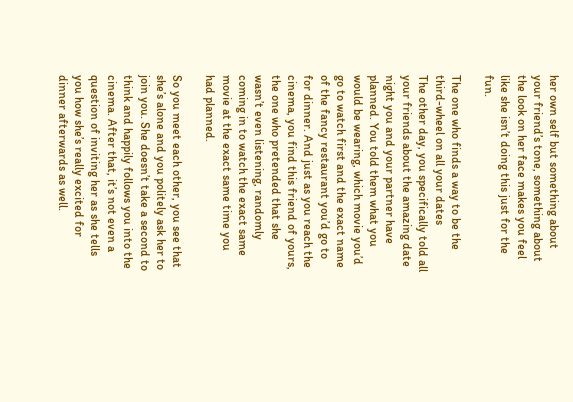her own self but something about your friend’s tone, something about the look on her face makes you feel like she isn’t doing this just for the fun.

The one who finds a way to be the third-wheel on all your dates
The other day, you specifically told all your friends about the amazing date night you and your partner have planned. You told them what you would be wearing, which movie you’d go to watch first and the exact name of the fancy restaurant you’d go to for dinner. And just as you reach the cinema, you find this friend of yours, the one who pretended that she wasn’t even listening, randomly coming in to watch the exact same movie at the exact same time you had planned.

So you meet each other, you see that she’s alone and you politely ask her to join you. She doesn’t take a second to think and happily follows you into the cinema. After that, it’s not even a question of inviting her as she tells you how she’s really excited for dinner afterwards as well.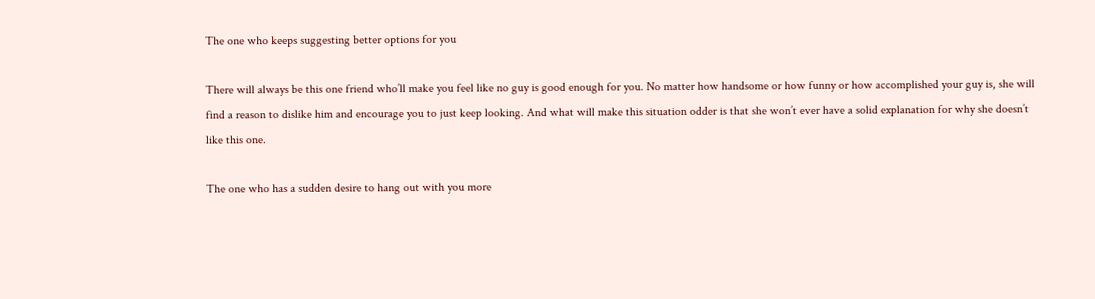The one who keeps suggesting better options for you

There will always be this one friend who’ll make you feel like no guy is good enough for you. No matter how handsome or how funny or how accomplished your guy is, she will find a reason to dislike him and encourage you to just keep looking. And what will make this situation odder is that she won’t ever have a solid explanation for why she doesn’t like this one.

The one who has a sudden desire to hang out with you more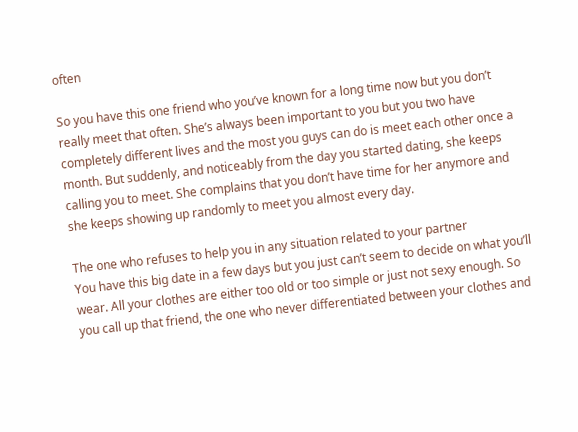often

So you have this one friend who you’ve known for a long time now but you don’t really meet that often. She’s always been important to you but you two have completely different lives and the most you guys can do is meet each other once a month. But suddenly, and noticeably from the day you started dating, she keeps calling you to meet. She complains that you don’t have time for her anymore and she keeps showing up randomly to meet you almost every day.

The one who refuses to help you in any situation related to your partner
You have this big date in a few days but you just can’t seem to decide on what you’ll wear. All your clothes are either too old or too simple or just not sexy enough. So you call up that friend, the one who never differentiated between your clothes and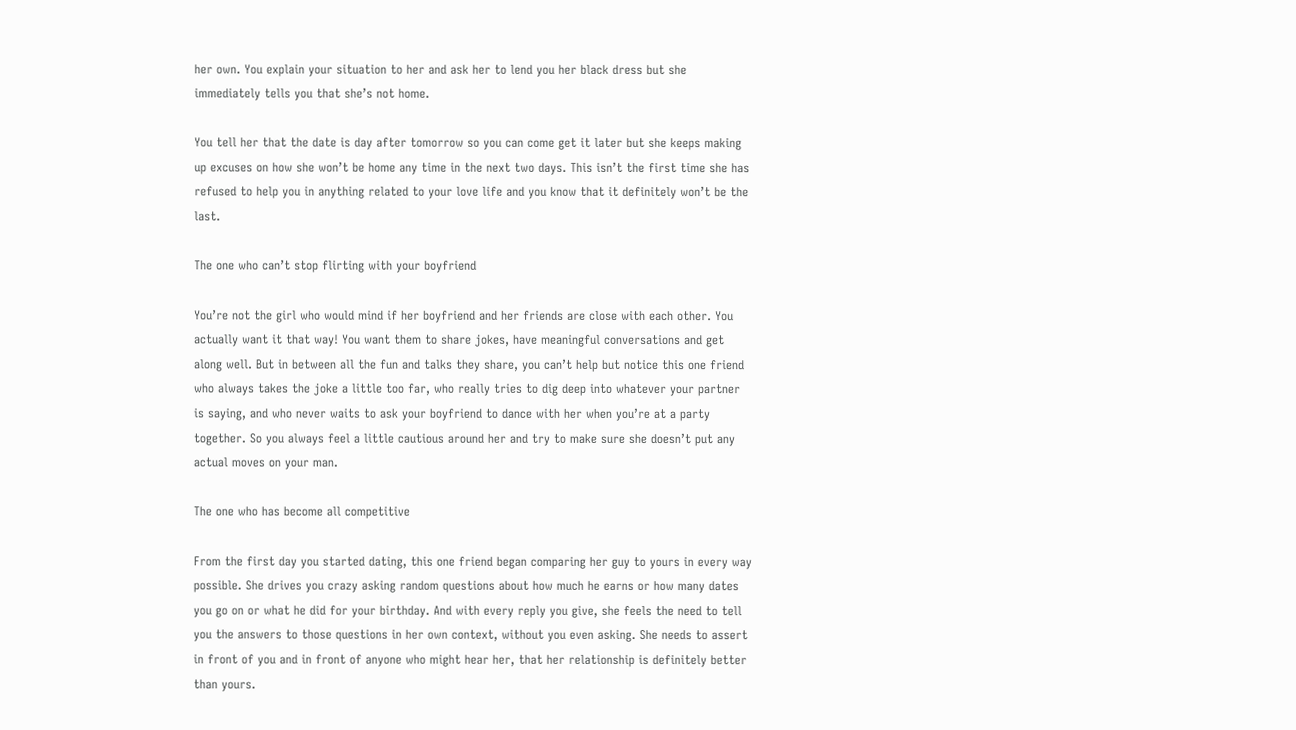her own. You explain your situation to her and ask her to lend you her black dress but she immediately tells you that she’s not home.

You tell her that the date is day after tomorrow so you can come get it later but she keeps making up excuses on how she won’t be home any time in the next two days. This isn’t the first time she has refused to help you in anything related to your love life and you know that it definitely won’t be the last.

The one who can’t stop flirting with your boyfriend

You’re not the girl who would mind if her boyfriend and her friends are close with each other. You actually want it that way! You want them to share jokes, have meaningful conversations and get along well. But in between all the fun and talks they share, you can’t help but notice this one friend who always takes the joke a little too far, who really tries to dig deep into whatever your partner is saying, and who never waits to ask your boyfriend to dance with her when you’re at a party together. So you always feel a little cautious around her and try to make sure she doesn’t put any actual moves on your man.

The one who has become all competitive

From the first day you started dating, this one friend began comparing her guy to yours in every way possible. She drives you crazy asking random questions about how much he earns or how many dates you go on or what he did for your birthday. And with every reply you give, she feels the need to tell you the answers to those questions in her own context, without you even asking. She needs to assert in front of you and in front of anyone who might hear her, that her relationship is definitely better than yours.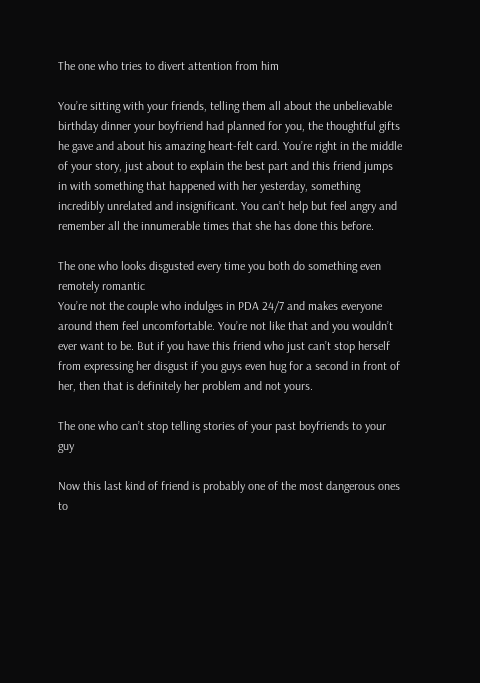The one who tries to divert attention from him

You’re sitting with your friends, telling them all about the unbelievable birthday dinner your boyfriend had planned for you, the thoughtful gifts he gave and about his amazing heart-felt card. You’re right in the middle of your story, just about to explain the best part and this friend jumps in with something that happened with her yesterday, something incredibly unrelated and insignificant. You can’t help but feel angry and remember all the innumerable times that she has done this before.

The one who looks disgusted every time you both do something even remotely romantic
You’re not the couple who indulges in PDA 24/7 and makes everyone around them feel uncomfortable. You’re not like that and you wouldn’t ever want to be. But if you have this friend who just can’t stop herself from expressing her disgust if you guys even hug for a second in front of her, then that is definitely her problem and not yours.

The one who can’t stop telling stories of your past boyfriends to your guy

Now this last kind of friend is probably one of the most dangerous ones to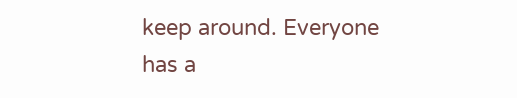keep around. Everyone has a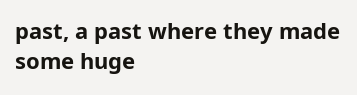past, a past where they made some huge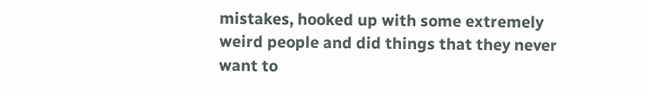mistakes, hooked up with some extremely weird people and did things that they never want to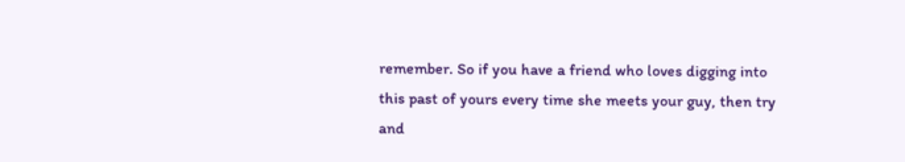remember. So if you have a friend who loves digging into this past of yours every time she meets your guy, then try and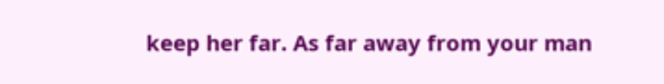keep her far. As far away from your man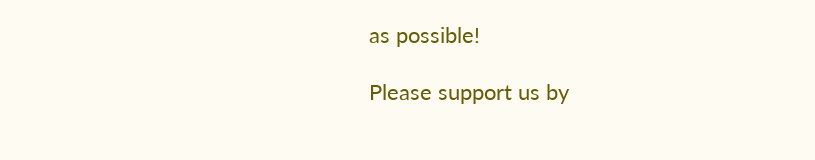as possible!

Please support us by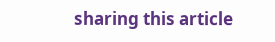sharing this article